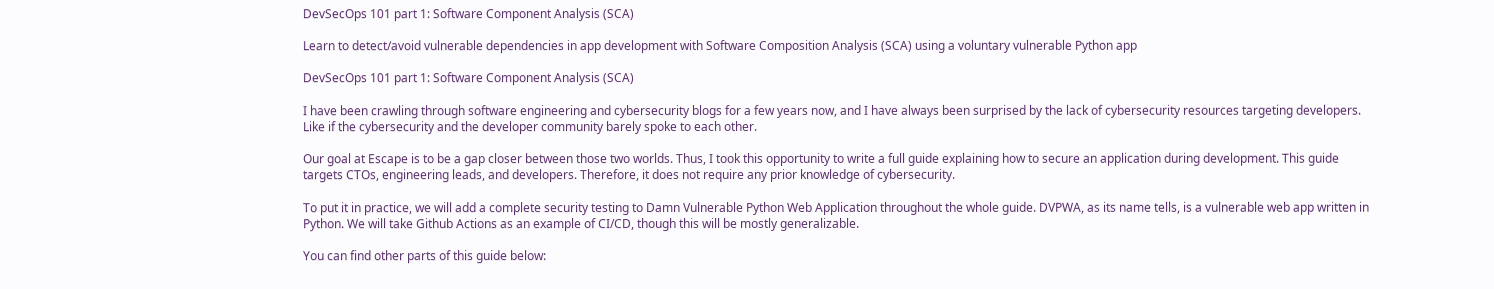DevSecOps 101 part 1: Software Component Analysis (SCA)

Learn to detect/avoid vulnerable dependencies in app development with Software Composition Analysis (SCA) using a voluntary vulnerable Python app

DevSecOps 101 part 1: Software Component Analysis (SCA)

I have been crawling through software engineering and cybersecurity blogs for a few years now, and I have always been surprised by the lack of cybersecurity resources targeting developers. Like if the cybersecurity and the developer community barely spoke to each other.

Our goal at Escape is to be a gap closer between those two worlds. Thus, I took this opportunity to write a full guide explaining how to secure an application during development. This guide targets CTOs, engineering leads, and developers. Therefore, it does not require any prior knowledge of cybersecurity.

To put it in practice, we will add a complete security testing to Damn Vulnerable Python Web Application throughout the whole guide. DVPWA, as its name tells, is a vulnerable web app written in Python. We will take Github Actions as an example of CI/CD, though this will be mostly generalizable.

You can find other parts of this guide below: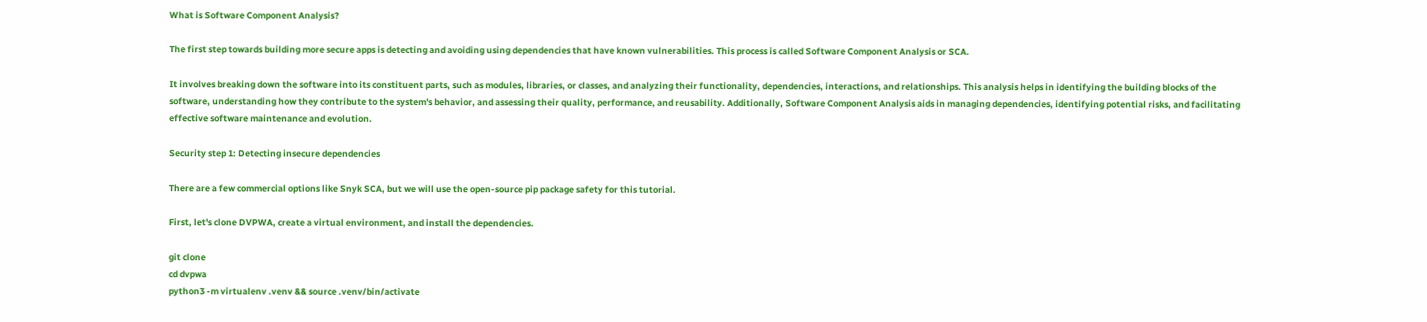What is Software Component Analysis?

The first step towards building more secure apps is detecting and avoiding using dependencies that have known vulnerabilities. This process is called Software Component Analysis or SCA.

It involves breaking down the software into its constituent parts, such as modules, libraries, or classes, and analyzing their functionality, dependencies, interactions, and relationships. This analysis helps in identifying the building blocks of the software, understanding how they contribute to the system's behavior, and assessing their quality, performance, and reusability. Additionally, Software Component Analysis aids in managing dependencies, identifying potential risks, and facilitating effective software maintenance and evolution.

Security step 1: Detecting insecure dependencies

There are a few commercial options like Snyk SCA, but we will use the open-source pip package safety for this tutorial.

First, let's clone DVPWA, create a virtual environment, and install the dependencies.

git clone
cd dvpwa
python3 -m virtualenv .venv && source .venv/bin/activate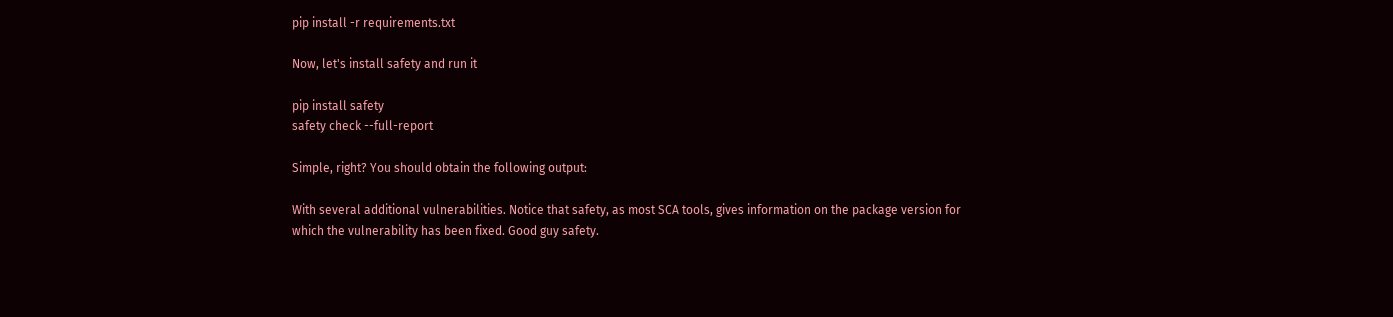pip install -r requirements.txt

Now, let's install safety and run it

pip install safety
safety check --full-report

Simple, right? You should obtain the following output:

With several additional vulnerabilities. Notice that safety, as most SCA tools, gives information on the package version for which the vulnerability has been fixed. Good guy safety.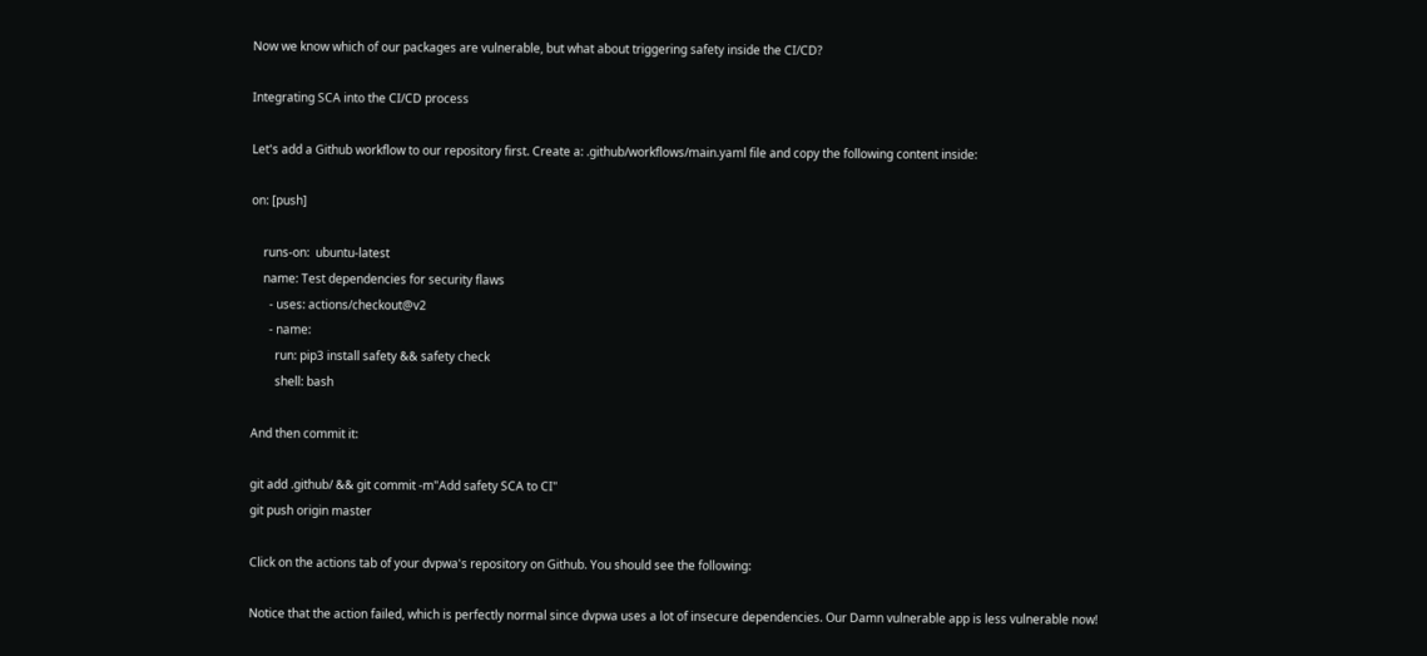Now we know which of our packages are vulnerable, but what about triggering safety inside the CI/CD?

Integrating SCA into the CI/CD process

Let's add a Github workflow to our repository first. Create a: .github/workflows/main.yaml file and copy the following content inside:

on: [push]

    runs-on:  ubuntu-latest
    name: Test dependencies for security flaws
      - uses: actions/checkout@v2
      - name:
        run: pip3 install safety && safety check
        shell: bash

And then commit it:

git add .github/ && git commit -m"Add safety SCA to CI"
git push origin master

Click on the actions tab of your dvpwa's repository on Github. You should see the following:

Notice that the action failed, which is perfectly normal since dvpwa uses a lot of insecure dependencies. Our Damn vulnerable app is less vulnerable now!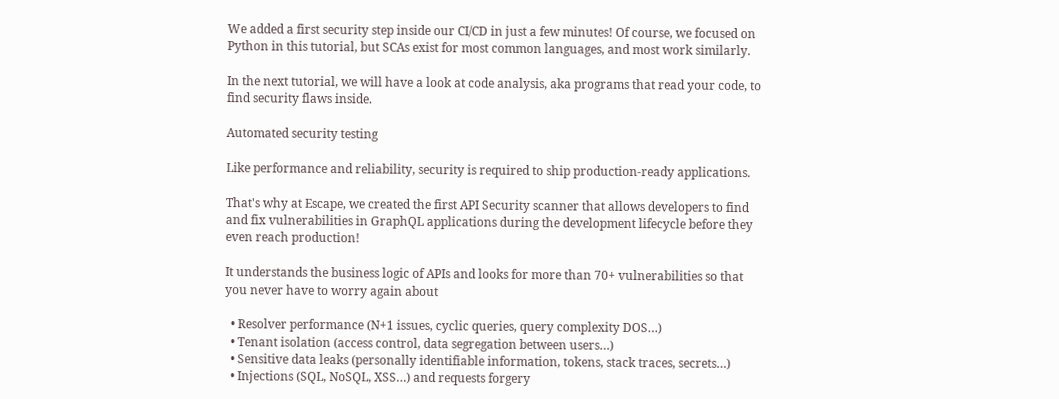We added a first security step inside our CI/CD in just a few minutes! Of course, we focused on Python in this tutorial, but SCAs exist for most common languages, and most work similarly.

In the next tutorial, we will have a look at code analysis, aka programs that read your code, to find security flaws inside.

Automated security testing

Like performance and reliability, security is required to ship production-ready applications.

That's why at Escape, we created the first API Security scanner that allows developers to find and fix vulnerabilities in GraphQL applications during the development lifecycle before they even reach production!

It understands the business logic of APIs and looks for more than 70+ vulnerabilities so that you never have to worry again about

  • Resolver performance (N+1 issues, cyclic queries, query complexity DOS…)
  • Tenant isolation (access control, data segregation between users…)
  • Sensitive data leaks (personally identifiable information, tokens, stack traces, secrets…)
  • Injections (SQL, NoSQL, XSS…) and requests forgery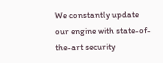We constantly update our engine with state-of-the-art security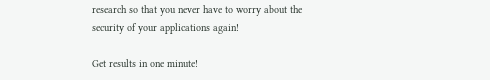research so that you never have to worry about the security of your applications again!

Get results in one minute!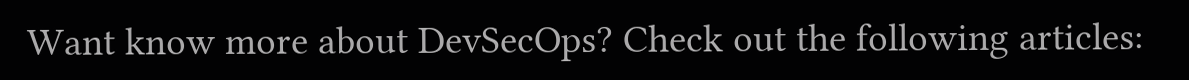Want know more about DevSecOps? Check out the following articles: